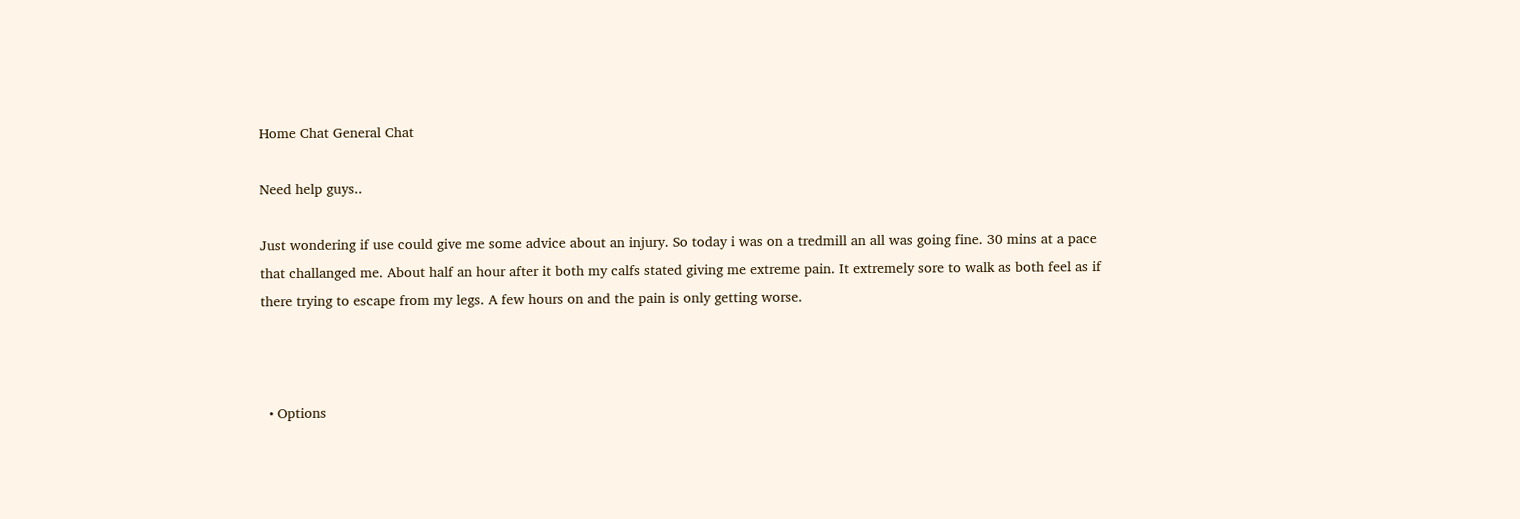Home Chat General Chat

Need help guys..

Just wondering if use could give me some advice about an injury. So today i was on a tredmill an all was going fine. 30 mins at a pace that challanged me. About half an hour after it both my calfs stated giving me extreme pain. It extremely sore to walk as both feel as if there trying to escape from my legs. A few hours on and the pain is only getting worse.



  • Options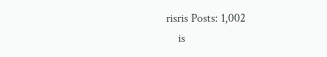risris Posts: 1,002
    is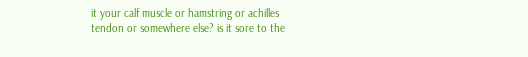it your calf muscle or hamstring or achilles tendon or somewhere else? is it sore to the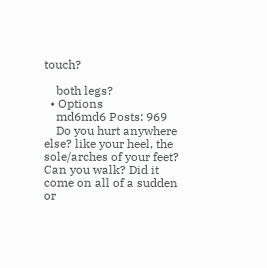touch?

    both legs?
  • Options
    md6md6 Posts: 969
    Do you hurt anywhere else? like your heel, the sole/arches of your feet? Can you walk? Did it come on all of a sudden or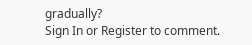gradually?
Sign In or Register to comment.